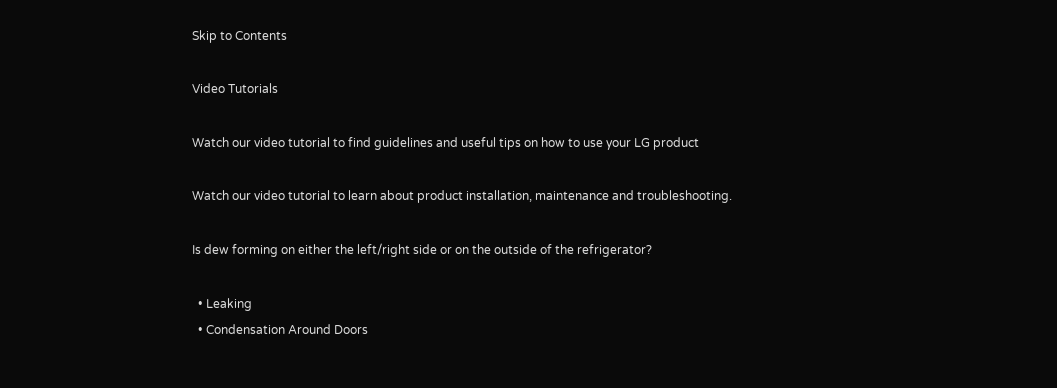Skip to Contents

Video Tutorials

Watch our video tutorial to find guidelines and useful tips on how to use your LG product

Watch our video tutorial to learn about product installation, maintenance and troubleshooting.

Is dew forming on either the left/right side or on the outside of the refrigerator?

  • Leaking
  • Condensation Around Doors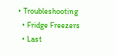• Troubleshooting
  • Fridge Freezers
  • Last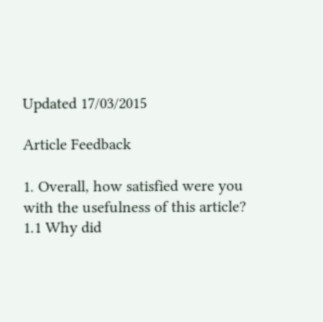Updated 17/03/2015

Article Feedback

1. Overall, how satisfied were you with the usefulness of this article?
1.1 Why did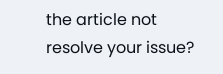the article not resolve your issue?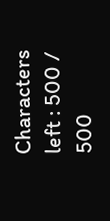Characters left : 500 / 500